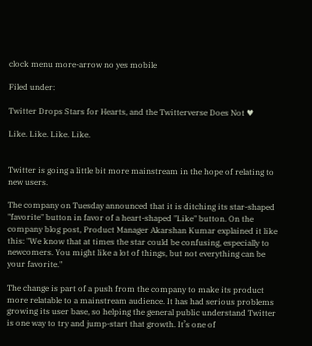clock menu more-arrow no yes mobile

Filed under:

Twitter Drops Stars for Hearts, and the Twitterverse Does Not ♥

Like. Like. Like. Like.


Twitter is going a little bit more mainstream in the hope of relating to new users.

The company on Tuesday announced that it is ditching its star-shaped "favorite" button in favor of a heart-shaped "Like" button. On the company blog post, Product Manager Akarshan Kumar explained it like this: "We know that at times the star could be confusing, especially to newcomers. You might like a lot of things, but not everything can be your favorite."

The change is part of a push from the company to make its product more relatable to a mainstream audience. It has had serious problems growing its user base, so helping the general public understand Twitter is one way to try and jump-start that growth. It’s one of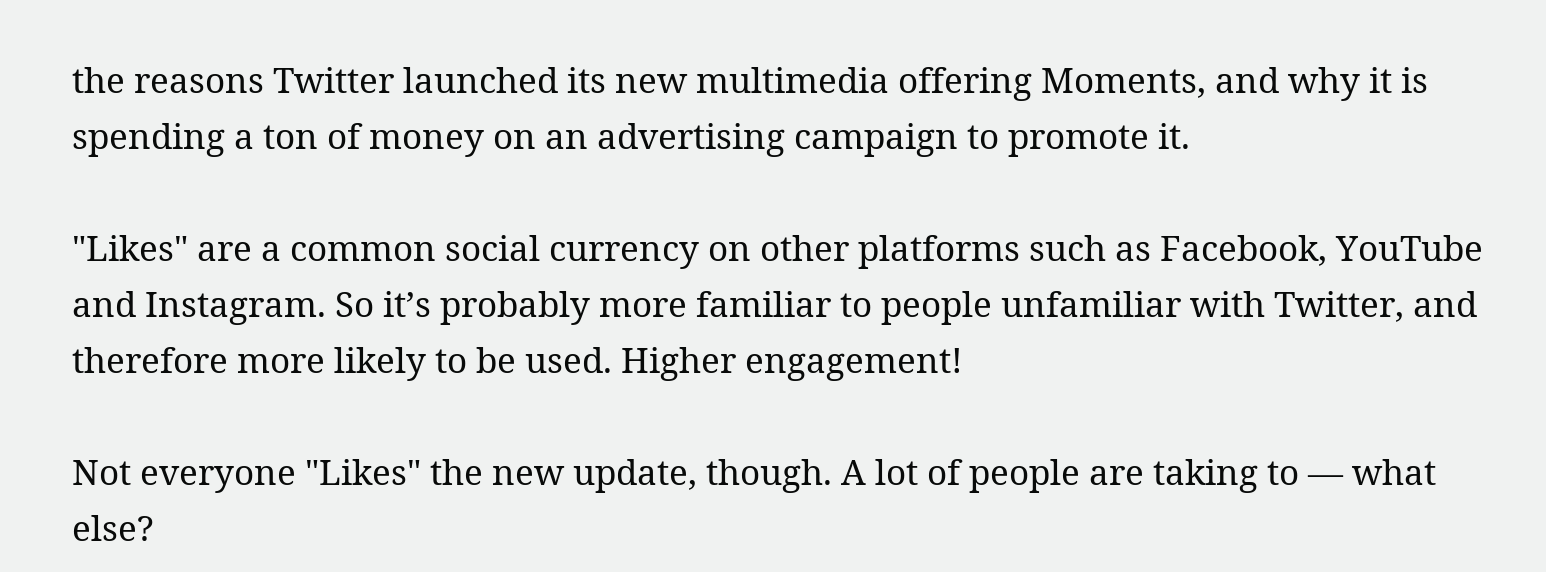the reasons Twitter launched its new multimedia offering Moments, and why it is spending a ton of money on an advertising campaign to promote it.

"Likes" are a common social currency on other platforms such as Facebook, YouTube and Instagram. So it’s probably more familiar to people unfamiliar with Twitter, and therefore more likely to be used. Higher engagement!

Not everyone "Likes" the new update, though. A lot of people are taking to — what else?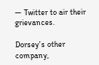— Twitter to air their grievances.

Dorsey’s other company,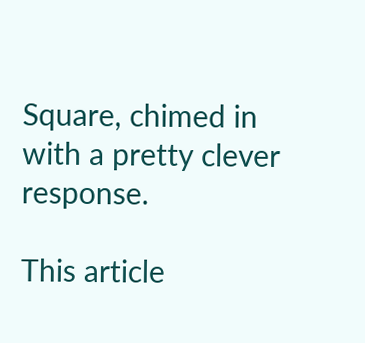Square, chimed in with a pretty clever response.

This article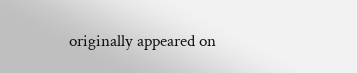originally appeared on